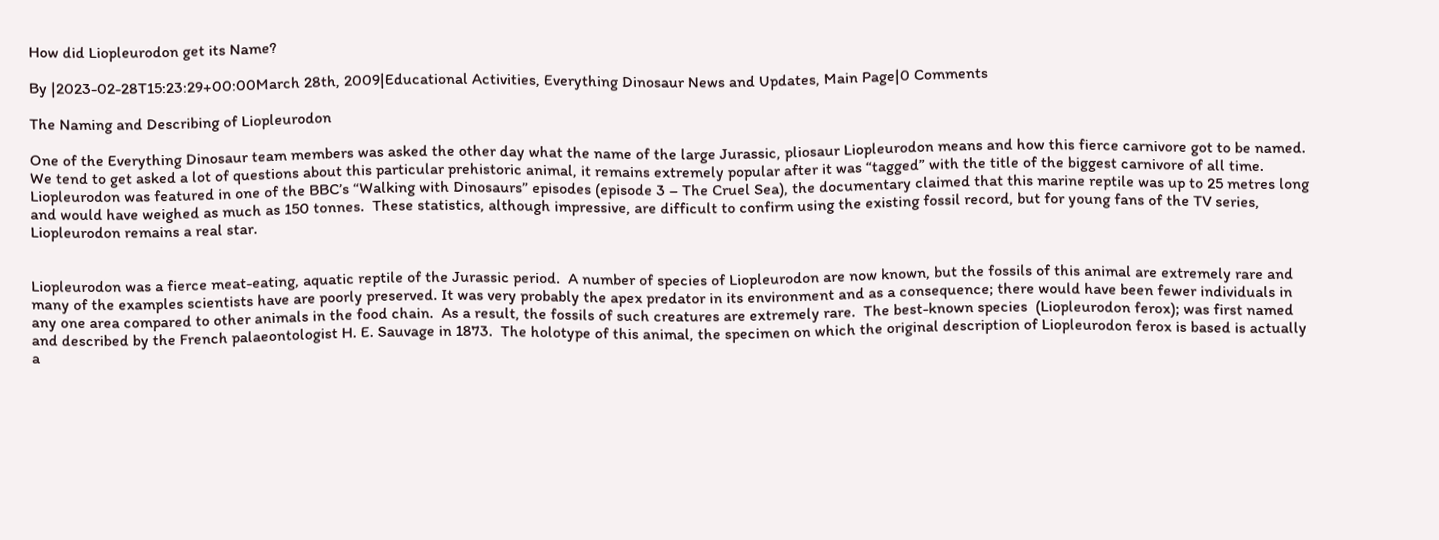How did Liopleurodon get its Name?

By |2023-02-28T15:23:29+00:00March 28th, 2009|Educational Activities, Everything Dinosaur News and Updates, Main Page|0 Comments

The Naming and Describing of Liopleurodon

One of the Everything Dinosaur team members was asked the other day what the name of the large Jurassic, pliosaur Liopleurodon means and how this fierce carnivore got to be named.  We tend to get asked a lot of questions about this particular prehistoric animal, it remains extremely popular after it was “tagged” with the title of the biggest carnivore of all time.  Liopleurodon was featured in one of the BBC’s “Walking with Dinosaurs” episodes (episode 3 – The Cruel Sea), the documentary claimed that this marine reptile was up to 25 metres long and would have weighed as much as 150 tonnes.  These statistics, although impressive, are difficult to confirm using the existing fossil record, but for young fans of the TV series, Liopleurodon remains a real star.


Liopleurodon was a fierce meat-eating, aquatic reptile of the Jurassic period.  A number of species of Liopleurodon are now known, but the fossils of this animal are extremely rare and many of the examples scientists have are poorly preserved. It was very probably the apex predator in its environment and as a consequence; there would have been fewer individuals in any one area compared to other animals in the food chain.  As a result, the fossils of such creatures are extremely rare.  The best-known species  (Liopleurodon ferox); was first named and described by the French palaeontologist H. E. Sauvage in 1873.  The holotype of this animal, the specimen on which the original description of Liopleurodon ferox is based is actually a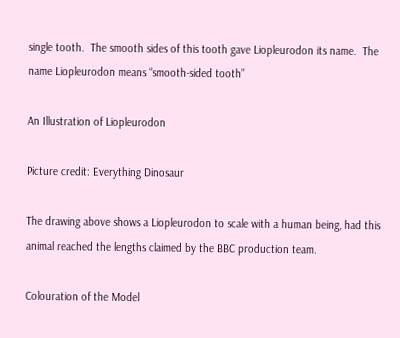single tooth.  The smooth sides of this tooth gave Liopleurodon its name.  The name Liopleurodon means “smooth-sided tooth”

An Illustration of Liopleurodon

Picture credit: Everything Dinosaur

The drawing above shows a Liopleurodon to scale with a human being, had this animal reached the lengths claimed by the BBC production team.

Colouration of the Model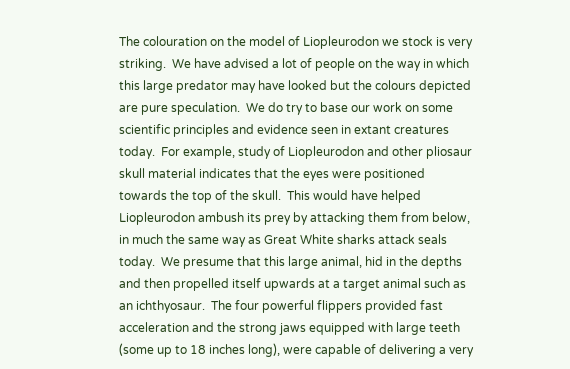The colouration on the model of Liopleurodon we stock is very striking.  We have advised a lot of people on the way in which this large predator may have looked but the colours depicted are pure speculation.  We do try to base our work on some scientific principles and evidence seen in extant creatures today.  For example, study of Liopleurodon and other pliosaur skull material indicates that the eyes were positioned towards the top of the skull.  This would have helped Liopleurodon ambush its prey by attacking them from below, in much the same way as Great White sharks attack seals today.  We presume that this large animal, hid in the depths and then propelled itself upwards at a target animal such as an ichthyosaur.  The four powerful flippers provided fast acceleration and the strong jaws equipped with large teeth (some up to 18 inches long), were capable of delivering a very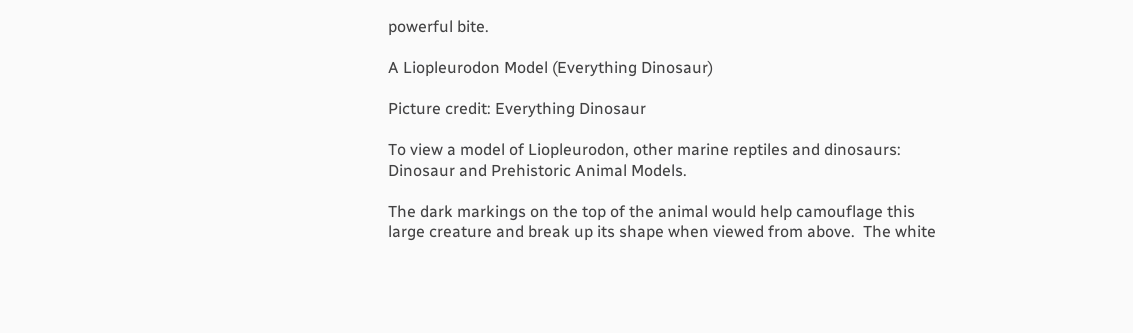powerful bite.

A Liopleurodon Model (Everything Dinosaur)

Picture credit: Everything Dinosaur

To view a model of Liopleurodon, other marine reptiles and dinosaurs: Dinosaur and Prehistoric Animal Models.

The dark markings on the top of the animal would help camouflage this large creature and break up its shape when viewed from above.  The white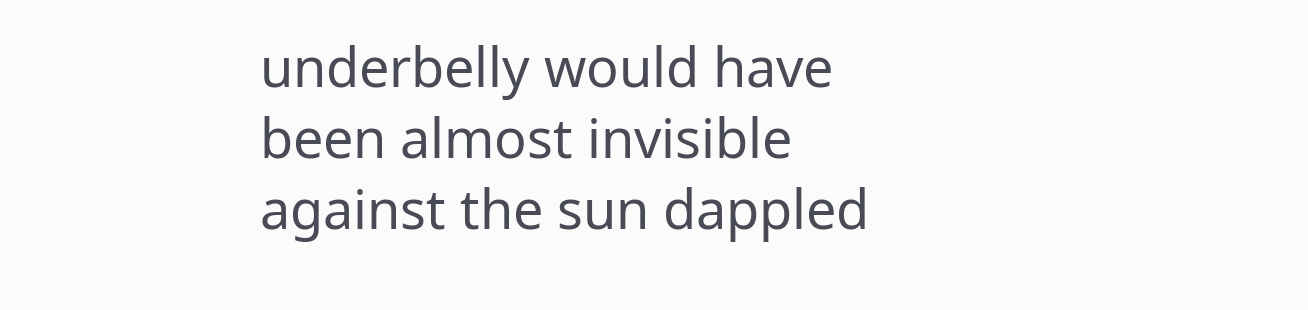underbelly would have been almost invisible against the sun dappled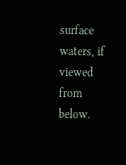surface waters, if viewed from below.